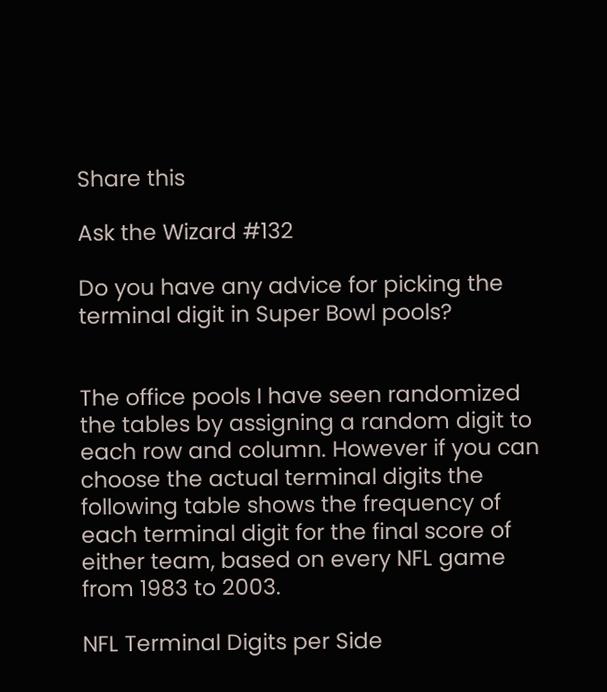Share this

Ask the Wizard #132

Do you have any advice for picking the terminal digit in Super Bowl pools?


The office pools I have seen randomized the tables by assigning a random digit to each row and column. However if you can choose the actual terminal digits the following table shows the frequency of each terminal digit for the final score of either team, based on every NFL game from 1983 to 2003.

NFL Terminal Digits per Side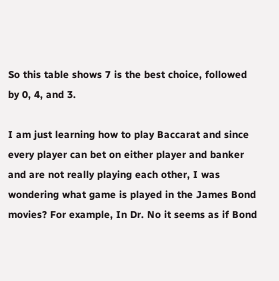So this table shows 7 is the best choice, followed by 0, 4, and 3.

I am just learning how to play Baccarat and since every player can bet on either player and banker and are not really playing each other, I was wondering what game is played in the James Bond movies? For example, In Dr. No it seems as if Bond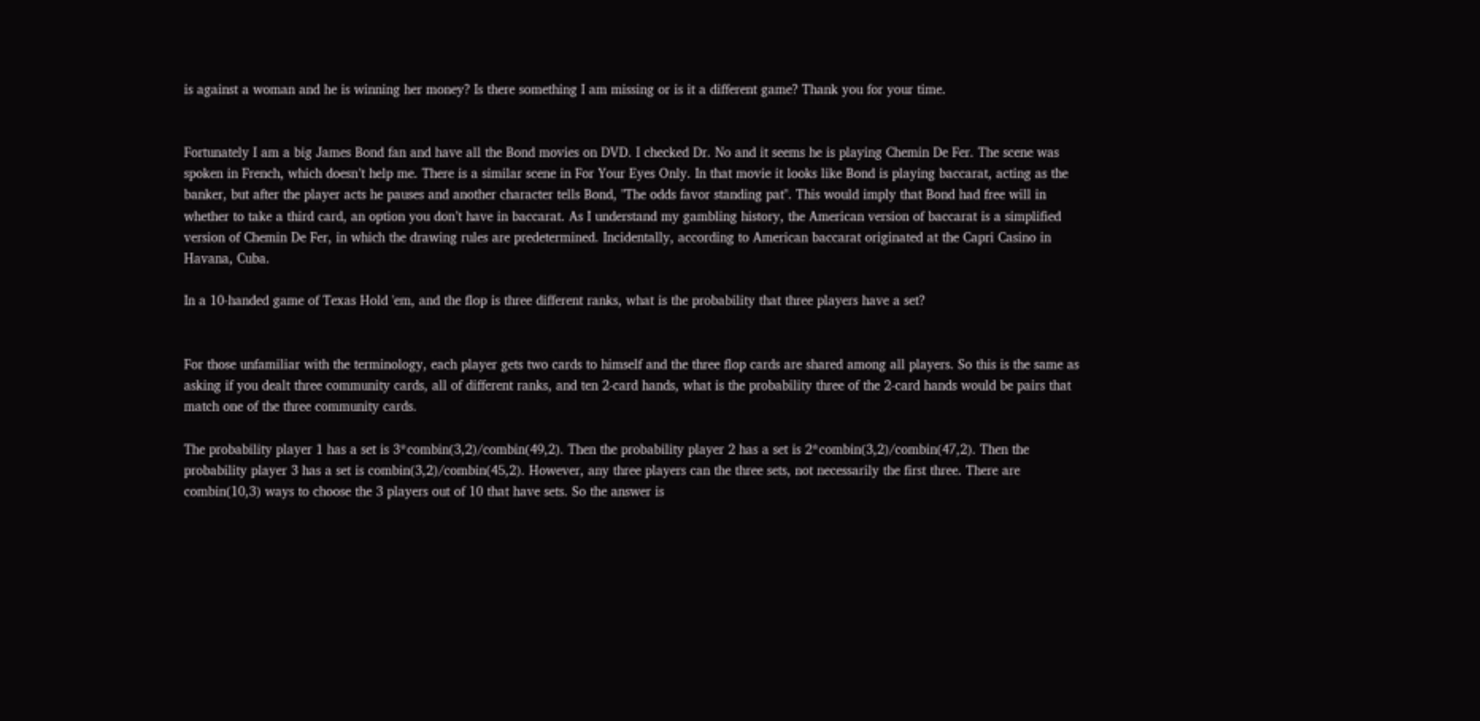is against a woman and he is winning her money? Is there something I am missing or is it a different game? Thank you for your time.


Fortunately I am a big James Bond fan and have all the Bond movies on DVD. I checked Dr. No and it seems he is playing Chemin De Fer. The scene was spoken in French, which doesn’t help me. There is a similar scene in For Your Eyes Only. In that movie it looks like Bond is playing baccarat, acting as the banker, but after the player acts he pauses and another character tells Bond, "The odds favor standing pat". This would imply that Bond had free will in whether to take a third card, an option you don’t have in baccarat. As I understand my gambling history, the American version of baccarat is a simplified version of Chemin De Fer, in which the drawing rules are predetermined. Incidentally, according to American baccarat originated at the Capri Casino in Havana, Cuba.

In a 10-handed game of Texas Hold 'em, and the flop is three different ranks, what is the probability that three players have a set?


For those unfamiliar with the terminology, each player gets two cards to himself and the three flop cards are shared among all players. So this is the same as asking if you dealt three community cards, all of different ranks, and ten 2-card hands, what is the probability three of the 2-card hands would be pairs that match one of the three community cards.

The probability player 1 has a set is 3*combin(3,2)/combin(49,2). Then the probability player 2 has a set is 2*combin(3,2)/combin(47,2). Then the probability player 3 has a set is combin(3,2)/combin(45,2). However, any three players can the three sets, not necessarily the first three. There are combin(10,3) ways to choose the 3 players out of 10 that have sets. So the answer is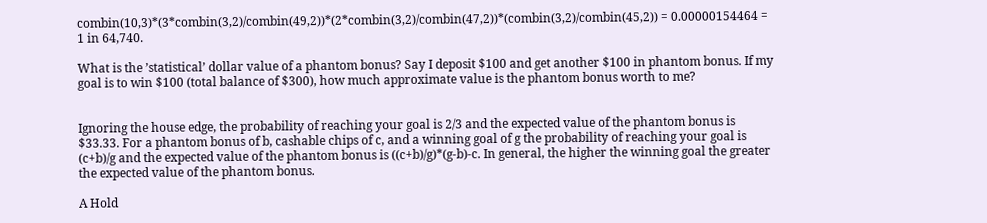combin(10,3)*(3*combin(3,2)/combin(49,2))*(2*combin(3,2)/combin(47,2))*(combin(3,2)/combin(45,2)) = 0.00000154464 = 1 in 64,740.

What is the ’statistical’ dollar value of a phantom bonus? Say I deposit $100 and get another $100 in phantom bonus. If my goal is to win $100 (total balance of $300), how much approximate value is the phantom bonus worth to me?


Ignoring the house edge, the probability of reaching your goal is 2/3 and the expected value of the phantom bonus is $33.33. For a phantom bonus of b, cashable chips of c, and a winning goal of g the probability of reaching your goal is (c+b)/g and the expected value of the phantom bonus is ((c+b)/g)*(g-b)-c. In general, the higher the winning goal the greater the expected value of the phantom bonus.

A Hold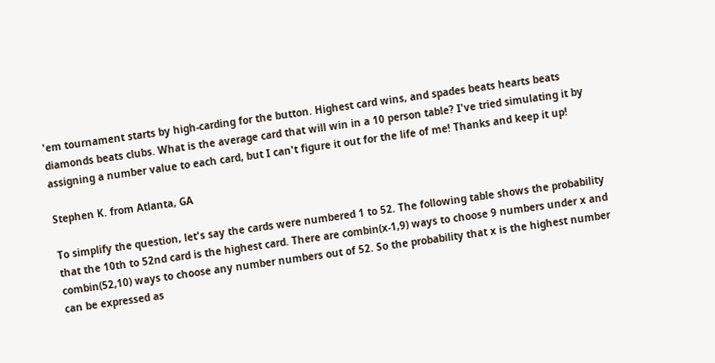'em tournament starts by high-carding for the button. Highest card wins, and spades beats hearts beats diamonds beats clubs. What is the average card that will win in a 10 person table? I've tried simulating it by assigning a number value to each card, but I can't figure it out for the life of me! Thanks and keep it up!

Stephen K. from Atlanta, GA

To simplify the question, let's say the cards were numbered 1 to 52. The following table shows the probability that the 10th to 52nd card is the highest card. There are combin(x-1,9) ways to choose 9 numbers under x and combin(52,10) ways to choose any number numbers out of 52. So the probability that x is the highest number can be expressed as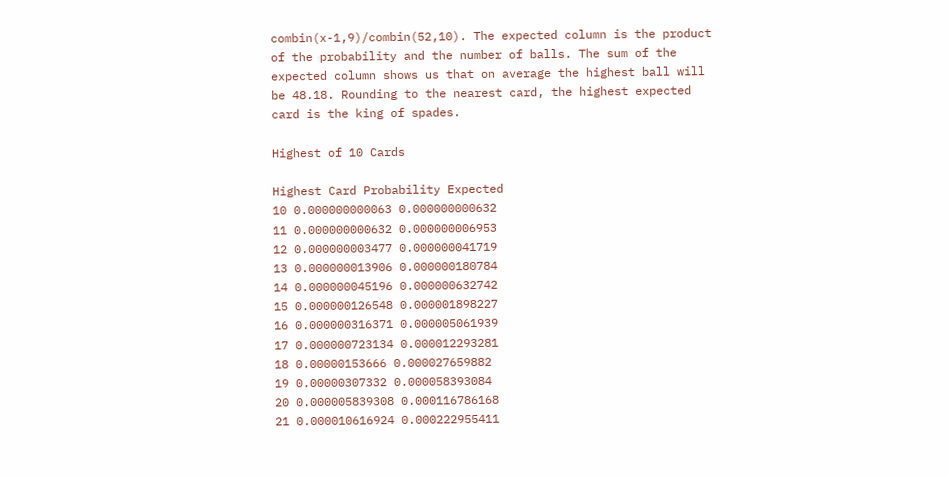combin(x-1,9)/combin(52,10). The expected column is the product of the probability and the number of balls. The sum of the expected column shows us that on average the highest ball will be 48.18. Rounding to the nearest card, the highest expected card is the king of spades.

Highest of 10 Cards

Highest Card Probability Expected
10 0.000000000063 0.000000000632
11 0.000000000632 0.000000006953
12 0.000000003477 0.000000041719
13 0.000000013906 0.000000180784
14 0.000000045196 0.000000632742
15 0.000000126548 0.000001898227
16 0.000000316371 0.000005061939
17 0.000000723134 0.000012293281
18 0.00000153666 0.000027659882
19 0.00000307332 0.000058393084
20 0.000005839308 0.000116786168
21 0.000010616924 0.000222955411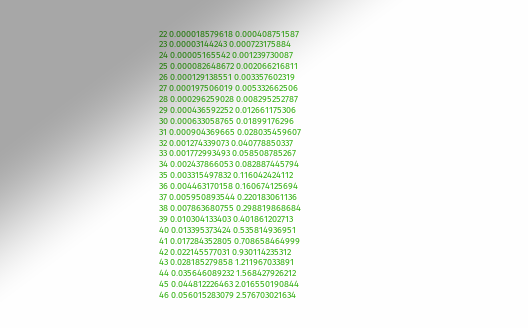22 0.000018579618 0.000408751587
23 0.00003144243 0.000723175884
24 0.00005165542 0.001239730087
25 0.000082648672 0.002066216811
26 0.000129138551 0.003357602319
27 0.000197506019 0.005332662506
28 0.000296259028 0.008295252787
29 0.000436592252 0.012661175306
30 0.000633058765 0.01899176296
31 0.000904369665 0.028035459607
32 0.001274339073 0.040778850337
33 0.001772993493 0.058508785267
34 0.002437866053 0.082887445794
35 0.003315497832 0.116042424112
36 0.004463170158 0.160674125694
37 0.005950893544 0.220183061136
38 0.007863680755 0.298819868684
39 0.010304133403 0.401861202713
40 0.013395373424 0.535814936951
41 0.017284352805 0.708658464999
42 0.022145577031 0.930114235312
43 0.028185279858 1.211967033891
44 0.035646089232 1.568427926212
45 0.044812226463 2.016550190844
46 0.056015283079 2.576703021634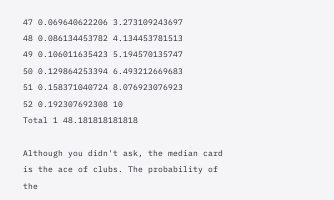47 0.069640622206 3.273109243697
48 0.086134453782 4.134453781513
49 0.106011635423 5.194570135747
50 0.129864253394 6.493212669683
51 0.158371040724 8.076923076923
52 0.192307692308 10
Total 1 48.181818181818

Although you didn't ask, the median card is the ace of clubs. The probability of the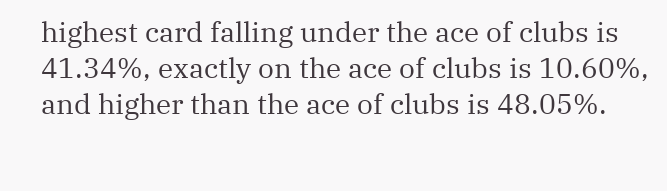highest card falling under the ace of clubs is 41.34%, exactly on the ace of clubs is 10.60%, and higher than the ace of clubs is 48.05%.